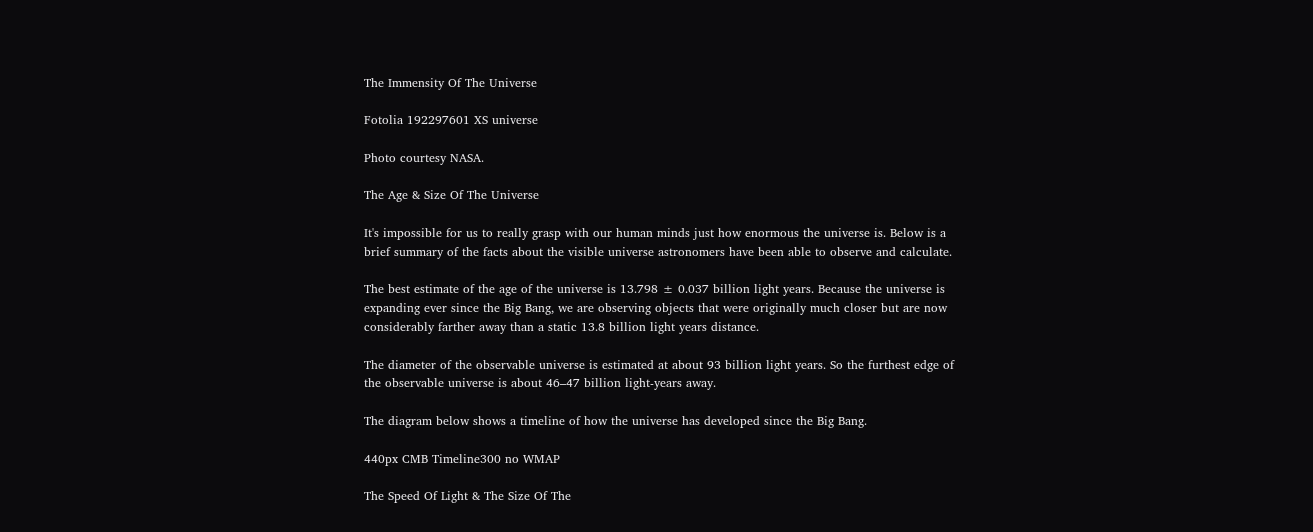The Immensity Of The Universe

Fotolia 192297601 XS universe

Photo courtesy NASA.

The Age & Size Of The Universe

It's impossible for us to really grasp with our human minds just how enormous the universe is. Below is a brief summary of the facts about the visible universe astronomers have been able to observe and calculate.

The best estimate of the age of the universe is 13.798 ± 0.037 billion light years. Because the universe is expanding ever since the Big Bang, we are observing objects that were originally much closer but are now considerably farther away than a static 13.8 billion light years distance.

The diameter of the observable universe is estimated at about 93 billion light years. So the furthest edge of the observable universe is about 46–47 billion light-years away.

The diagram below shows a timeline of how the universe has developed since the Big Bang.

440px CMB Timeline300 no WMAP

The Speed Of Light & The Size Of The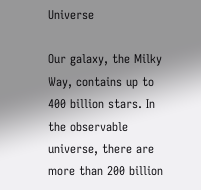Universe

Our galaxy, the Milky Way, contains up to 400 billion stars. In the observable universe, there are more than 200 billion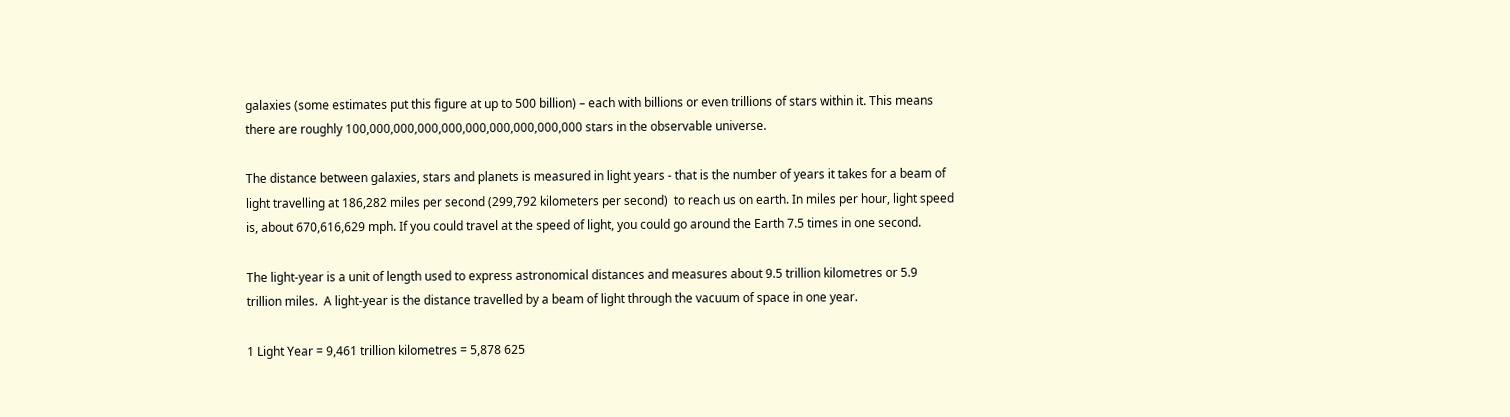galaxies (some estimates put this figure at up to 500 billion) – each with billions or even trillions of stars within it. This means there are roughly 100,000,000,000,000,000,000,000,000,000 stars in the observable universe.

The distance between galaxies, stars and planets is measured in light years - that is the number of years it takes for a beam of light travelling at 186,282 miles per second (299,792 kilometers per second)  to reach us on earth. In miles per hour, light speed is, about 670,616,629 mph. If you could travel at the speed of light, you could go around the Earth 7.5 times in one second.

The light-year is a unit of length used to express astronomical distances and measures about 9.5 trillion kilometres or 5.9 trillion miles.  A light-year is the distance travelled by a beam of light through the vacuum of space in one year.

1 Light Year = 9,461 trillion kilometres = 5,878 625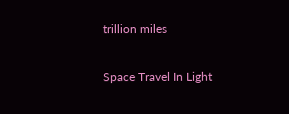trillion miles

Space Travel In Light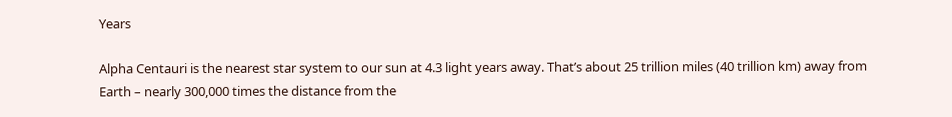Years

Alpha Centauri is the nearest star system to our sun at 4.3 light years away. That’s about 25 trillion miles (40 trillion km) away from Earth – nearly 300,000 times the distance from the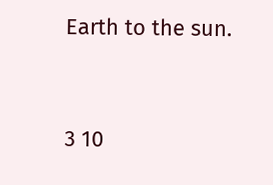Earth to the sun.


3 10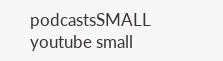podcastsSMALL  youtube small